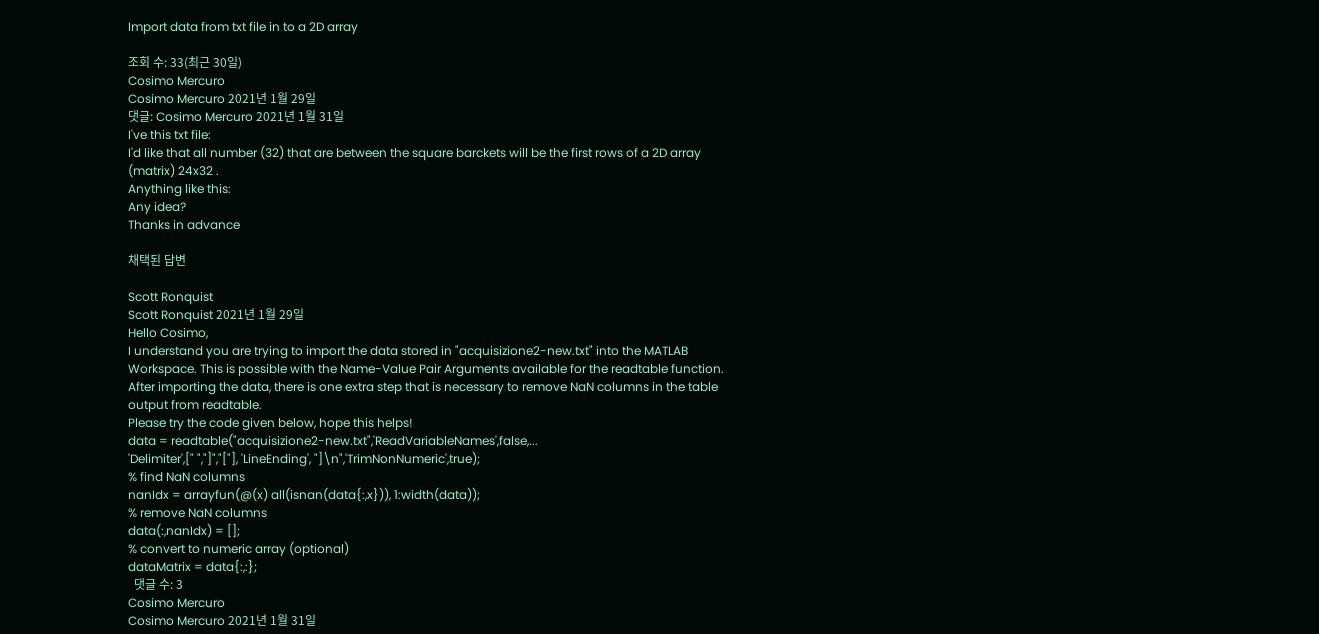Import data from txt file in to a 2D array

조회 수: 33(최근 30일)
Cosimo Mercuro
Cosimo Mercuro 2021년 1월 29일
댓글: Cosimo Mercuro 2021년 1월 31일
I've this txt file:
I'd like that all number (32) that are between the square barckets will be the first rows of a 2D array (matrix) 24x32 .
Anything like this:
Any idea?
Thanks in advance

채택된 답변

Scott Ronquist
Scott Ronquist 2021년 1월 29일
Hello Cosimo,
I understand you are trying to import the data stored in "acquisizione2-new.txt" into the MATLAB Workspace. This is possible with the Name-Value Pair Arguments available for the readtable function. After importing the data, there is one extra step that is necessary to remove NaN columns in the table output from readtable.
Please try the code given below, hope this helps!
data = readtable("acquisizione2-new.txt",'ReadVariableNames',false,...
'Delimiter',[" ","]","["], 'LineEnding', "]\n",'TrimNonNumeric',true);
% find NaN columns
nanIdx = arrayfun(@(x) all(isnan(data{:,x})), 1:width(data));
% remove NaN columns
data(:,nanIdx) = [];
% convert to numeric array (optional)
dataMatrix = data{:,:};
  댓글 수: 3
Cosimo Mercuro
Cosimo Mercuro 2021년 1월 31일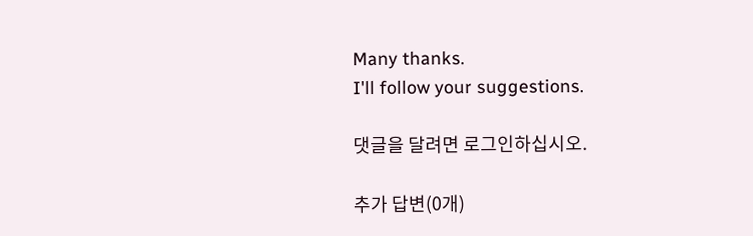Many thanks.
I'll follow your suggestions.

댓글을 달려면 로그인하십시오.

추가 답변(0개)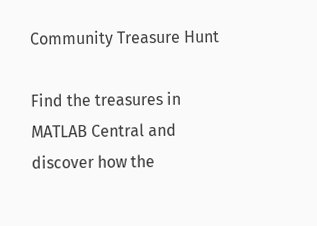Community Treasure Hunt

Find the treasures in MATLAB Central and discover how the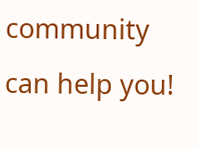community can help you!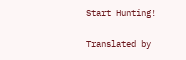Start Hunting!

Translated by